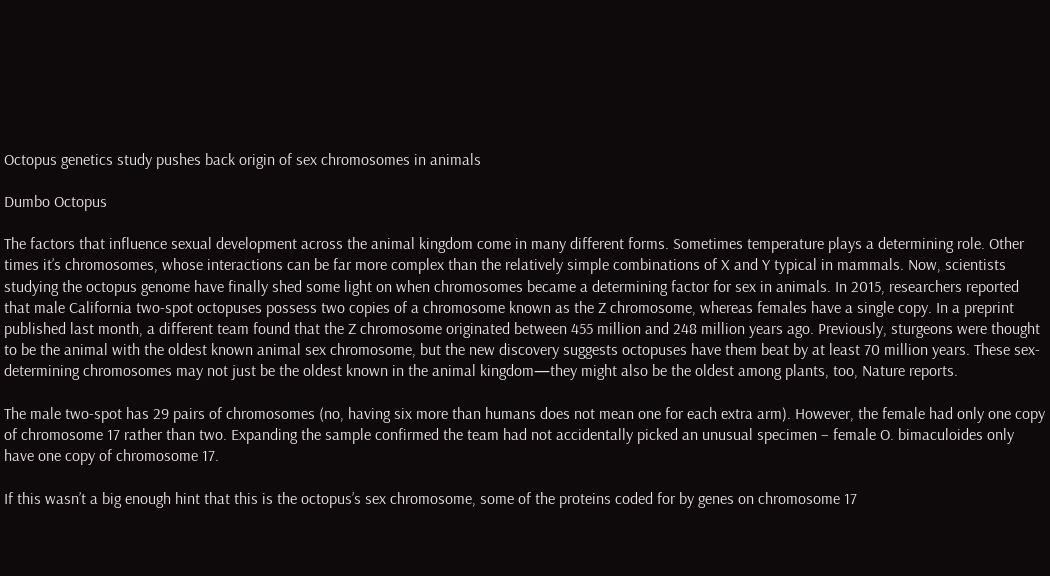Octopus genetics study pushes back origin of sex chromosomes in animals

Dumbo Octopus

The factors that influence sexual development across the animal kingdom come in many different forms. Sometimes temperature plays a determining role. Other times it’s chromosomes, whose interactions can be far more complex than the relatively simple combinations of X and Y typical in mammals. Now, scientists studying the octopus genome have finally shed some light on when chromosomes became a determining factor for sex in animals. In 2015, researchers reported that male California two-spot octopuses possess two copies of a chromosome known as the Z chromosome, whereas females have a single copy. In a preprint published last month, a different team found that the Z chromosome originated between 455 million and 248 million years ago. Previously, sturgeons were thought to be the animal with the oldest known animal sex chromosome, but the new discovery suggests octopuses have them beat by at least 70 million years. These sex-determining chromosomes may not just be the oldest known in the animal kingdom—they might also be the oldest among plants, too, Nature reports.

The male two-spot has 29 pairs of chromosomes (no, having six more than humans does not mean one for each extra arm). However, the female had only one copy of chromosome 17 rather than two. Expanding the sample confirmed the team had not accidentally picked an unusual specimen – female O. bimaculoides only have one copy of chromosome 17.

If this wasn’t a big enough hint that this is the octopus’s sex chromosome, some of the proteins coded for by genes on chromosome 17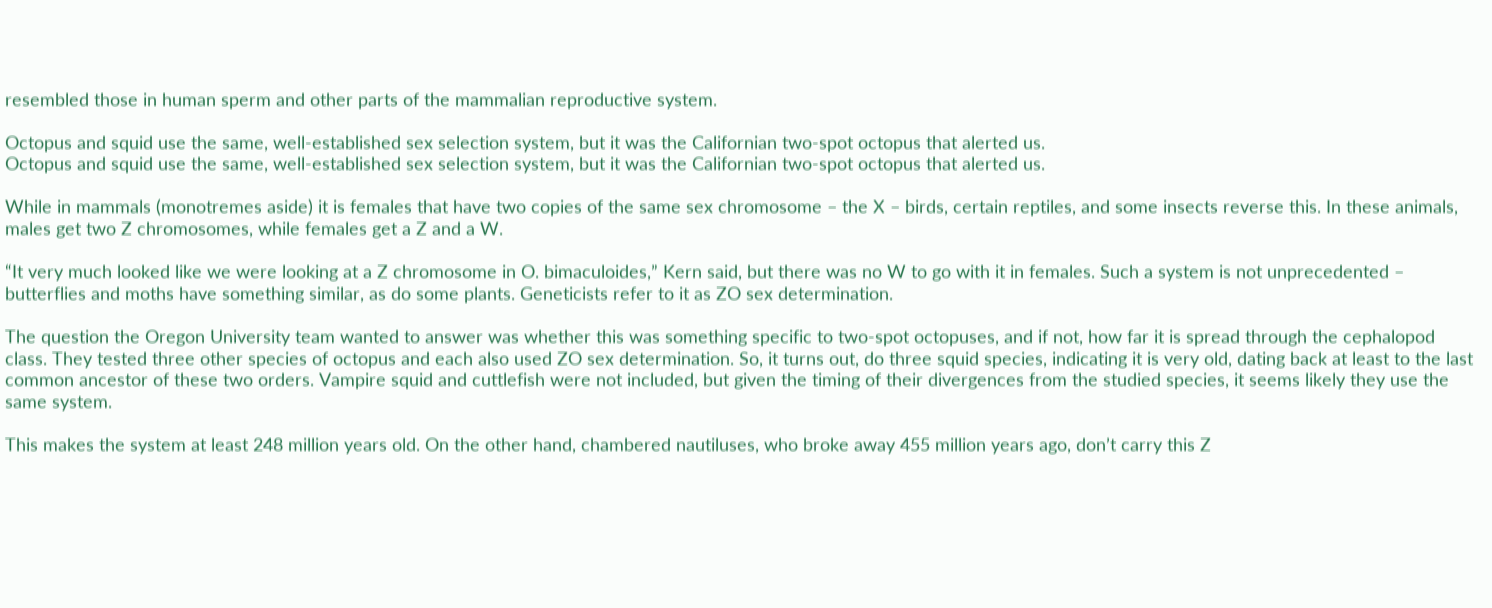resembled those in human sperm and other parts of the mammalian reproductive system.

Octopus and squid use the same, well-established sex selection system, but it was the Californian two-spot octopus that alerted us.
Octopus and squid use the same, well-established sex selection system, but it was the Californian two-spot octopus that alerted us.

While in mammals (monotremes aside) it is females that have two copies of the same sex chromosome – the X – birds, certain reptiles, and some insects reverse this. In these animals, males get two Z chromosomes, while females get a Z and a W.

“It very much looked like we were looking at a Z chromosome in O. bimaculoides,” Kern said, but there was no W to go with it in females. Such a system is not unprecedented – butterflies and moths have something similar, as do some plants. Geneticists refer to it as ZO sex determination.

The question the Oregon University team wanted to answer was whether this was something specific to two-spot octopuses, and if not, how far it is spread through the cephalopod class. They tested three other species of octopus and each also used ZO sex determination. So, it turns out, do three squid species, indicating it is very old, dating back at least to the last common ancestor of these two orders. Vampire squid and cuttlefish were not included, but given the timing of their divergences from the studied species, it seems likely they use the same system.

This makes the system at least 248 million years old. On the other hand, chambered nautiluses, who broke away 455 million years ago, don’t carry this Z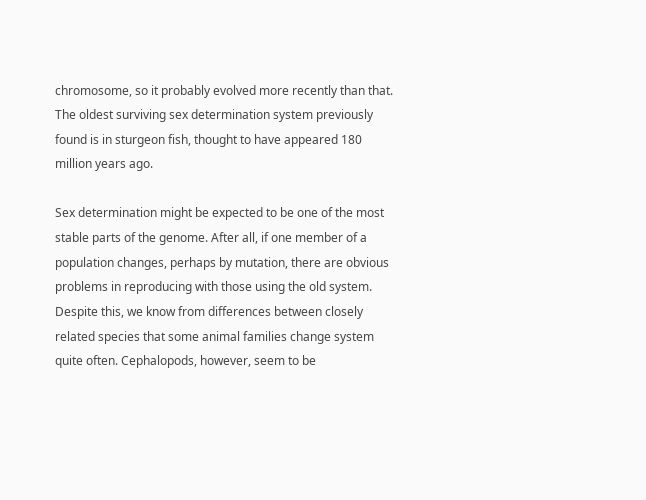chromosome, so it probably evolved more recently than that. The oldest surviving sex determination system previously found is in sturgeon fish, thought to have appeared 180 million years ago.

Sex determination might be expected to be one of the most stable parts of the genome. After all, if one member of a population changes, perhaps by mutation, there are obvious problems in reproducing with those using the old system. Despite this, we know from differences between closely related species that some animal families change system quite often. Cephalopods, however, seem to be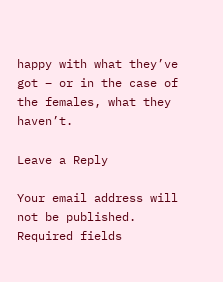happy with what they’ve got – or in the case of the females, what they haven’t.

Leave a Reply

Your email address will not be published. Required fields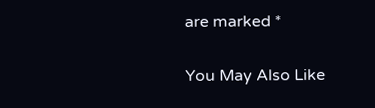are marked *

You May Also Like